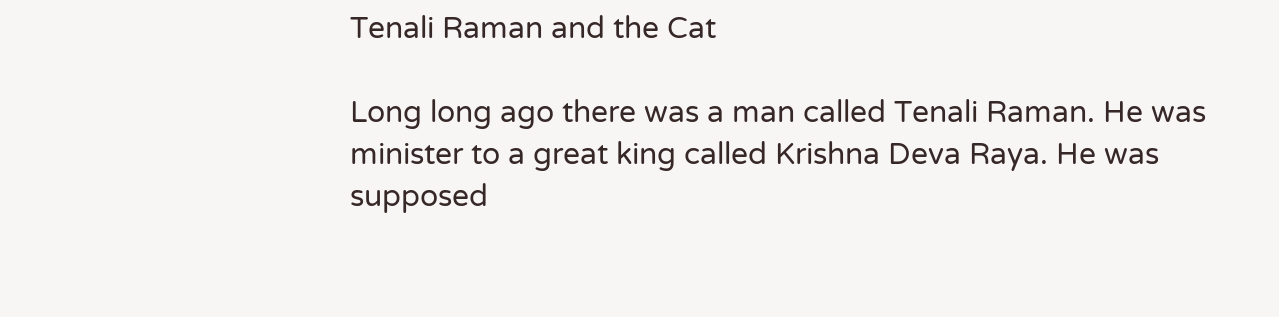Tenali Raman and the Cat

Long long ago there was a man called Tenali Raman. He was minister to a great king called Krishna Deva Raya. He was supposed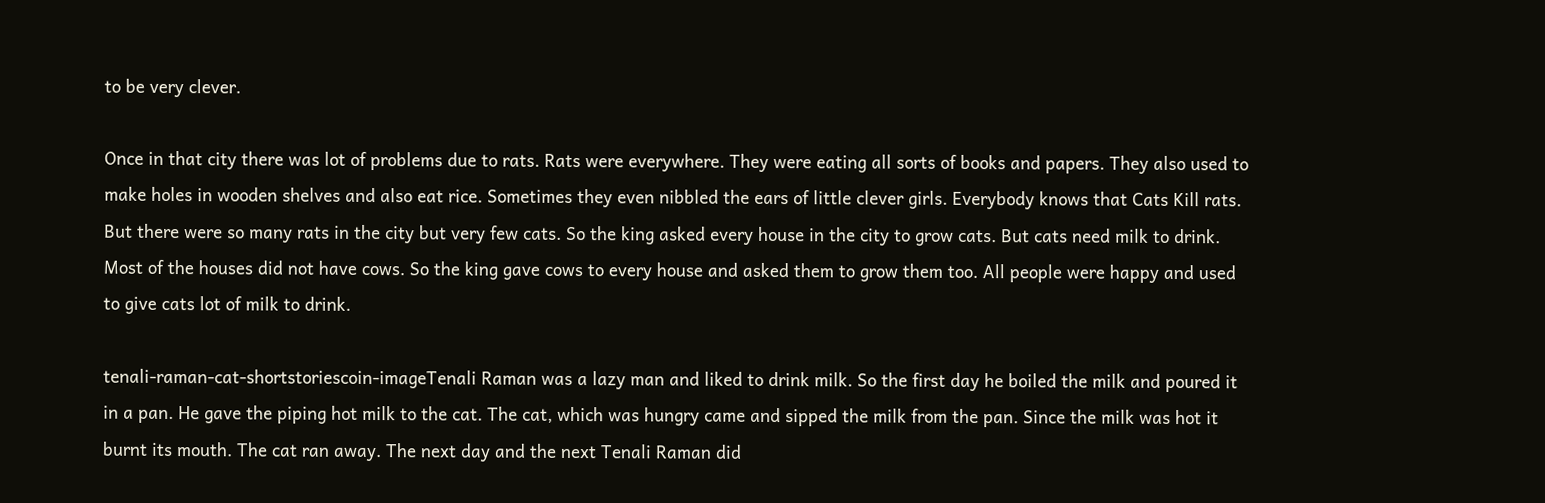to be very clever.

Once in that city there was lot of problems due to rats. Rats were everywhere. They were eating all sorts of books and papers. They also used to make holes in wooden shelves and also eat rice. Sometimes they even nibbled the ears of little clever girls. Everybody knows that Cats Kill rats. But there were so many rats in the city but very few cats. So the king asked every house in the city to grow cats. But cats need milk to drink. Most of the houses did not have cows. So the king gave cows to every house and asked them to grow them too. All people were happy and used to give cats lot of milk to drink.

tenali-raman-cat-shortstoriescoin-imageTenali Raman was a lazy man and liked to drink milk. So the first day he boiled the milk and poured it in a pan. He gave the piping hot milk to the cat. The cat, which was hungry came and sipped the milk from the pan. Since the milk was hot it burnt its mouth. The cat ran away. The next day and the next Tenali Raman did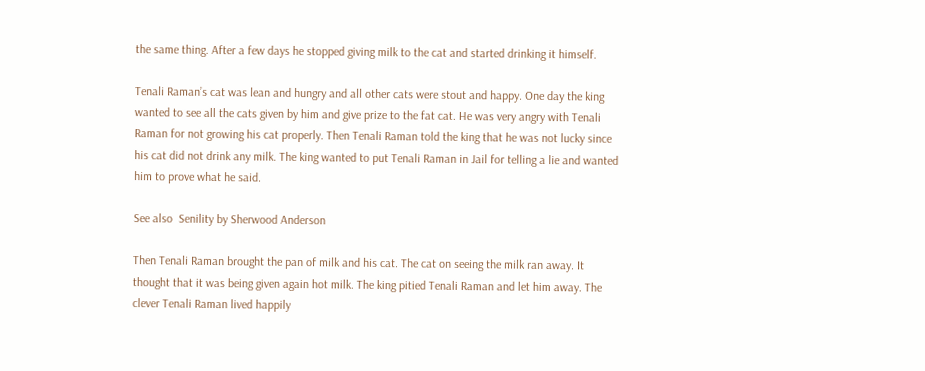the same thing. After a few days he stopped giving milk to the cat and started drinking it himself.

Tenali Raman’s cat was lean and hungry and all other cats were stout and happy. One day the king wanted to see all the cats given by him and give prize to the fat cat. He was very angry with Tenali Raman for not growing his cat properly. Then Tenali Raman told the king that he was not lucky since his cat did not drink any milk. The king wanted to put Tenali Raman in Jail for telling a lie and wanted him to prove what he said.

See also  Senility by Sherwood Anderson

Then Tenali Raman brought the pan of milk and his cat. The cat on seeing the milk ran away. It thought that it was being given again hot milk. The king pitied Tenali Raman and let him away. The clever Tenali Raman lived happily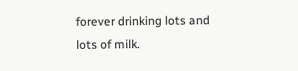forever drinking lots and lots of milk.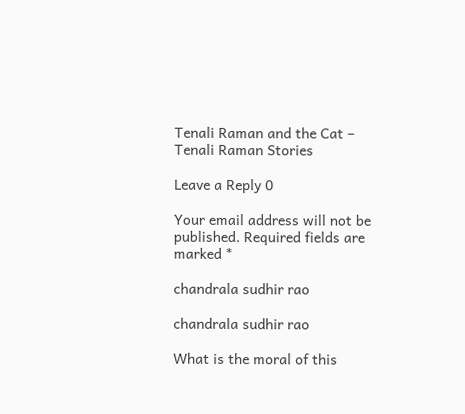Tenali Raman and the Cat – Tenali Raman Stories

Leave a Reply 0

Your email address will not be published. Required fields are marked *

chandrala sudhir rao

chandrala sudhir rao

What is the moral of this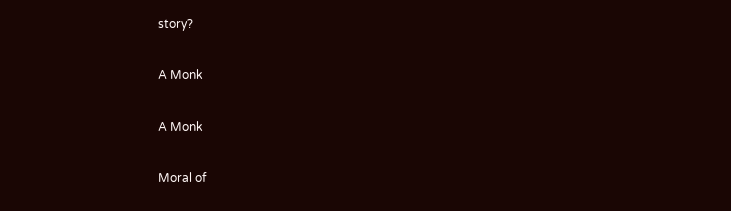story?

A Monk

A Monk

Moral of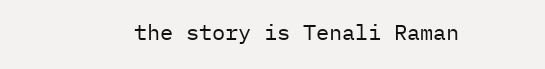the story is Tenali Raman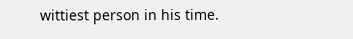wittiest person in his time.